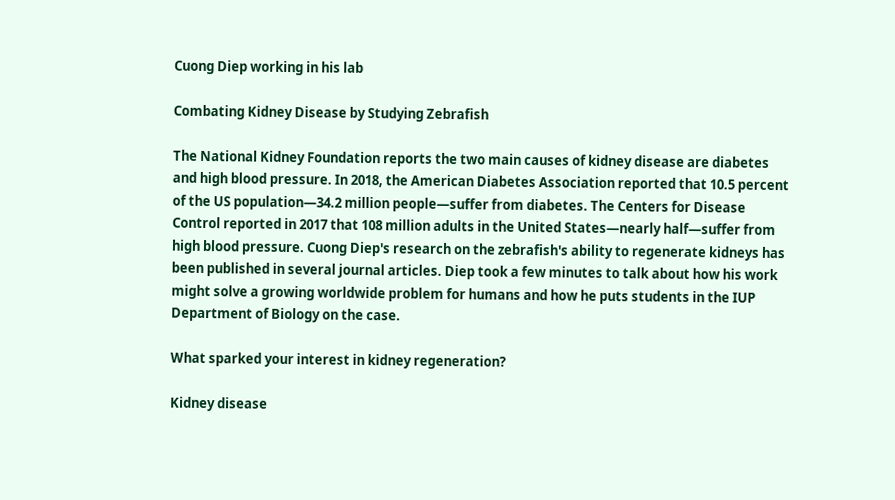Cuong Diep working in his lab

Combating Kidney Disease by Studying Zebrafish

The National Kidney Foundation reports the two main causes of kidney disease are diabetes and high blood pressure. In 2018, the American Diabetes Association reported that 10.5 percent of the US population—34.2 million people—suffer from diabetes. The Centers for Disease Control reported in 2017 that 108 million adults in the United States—nearly half—suffer from high blood pressure. Cuong Diep's research on the zebrafish's ability to regenerate kidneys has been published in several journal articles. Diep took a few minutes to talk about how his work might solve a growing worldwide problem for humans and how he puts students in the IUP Department of Biology on the case.

What sparked your interest in kidney regeneration?

Kidney disease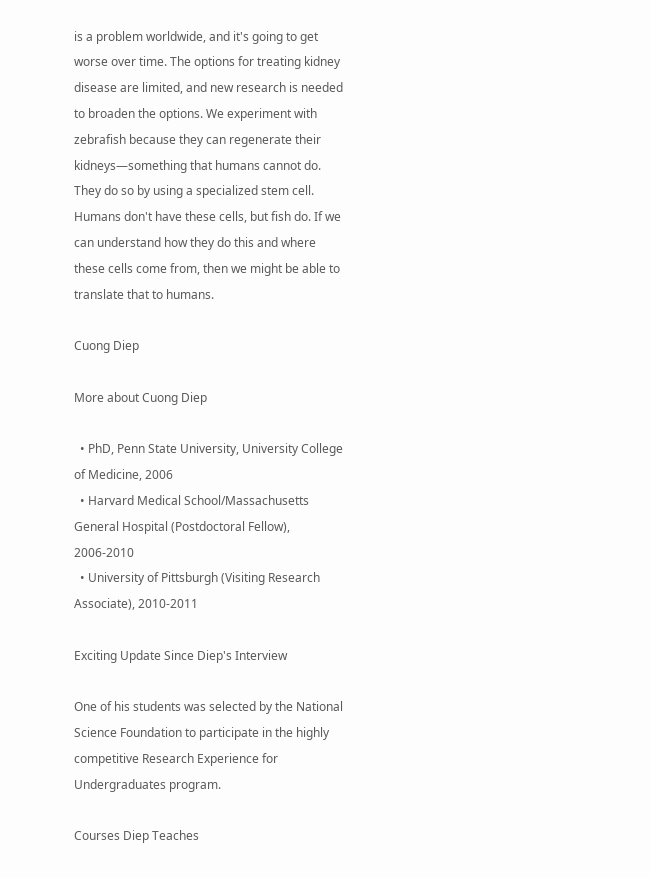is a problem worldwide, and it's going to get worse over time. The options for treating kidney disease are limited, and new research is needed to broaden the options. We experiment with zebrafish because they can regenerate their kidneys—something that humans cannot do. They do so by using a specialized stem cell. Humans don't have these cells, but fish do. If we can understand how they do this and where these cells come from, then we might be able to translate that to humans.

Cuong Diep

More about Cuong Diep

  • PhD, Penn State University, University College of Medicine, 2006
  • Harvard Medical School/Massachusetts General Hospital (Postdoctoral Fellow), 2006-2010
  • University of Pittsburgh (Visiting Research Associate), 2010-2011

Exciting Update Since Diep's Interview

One of his students was selected by the National Science Foundation to participate in the highly competitive Research Experience for Undergraduates program.

Courses Diep Teaches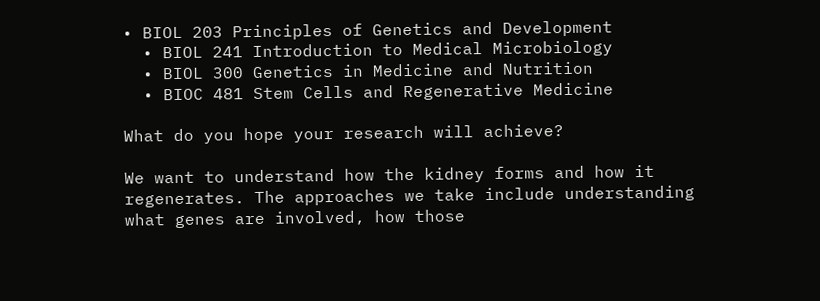• BIOL 203 Principles of Genetics and Development
  • BIOL 241 Introduction to Medical Microbiology
  • BIOL 300 Genetics in Medicine and Nutrition
  • BIOC 481 Stem Cells and Regenerative Medicine

What do you hope your research will achieve?

We want to understand how the kidney forms and how it regenerates. The approaches we take include understanding what genes are involved, how those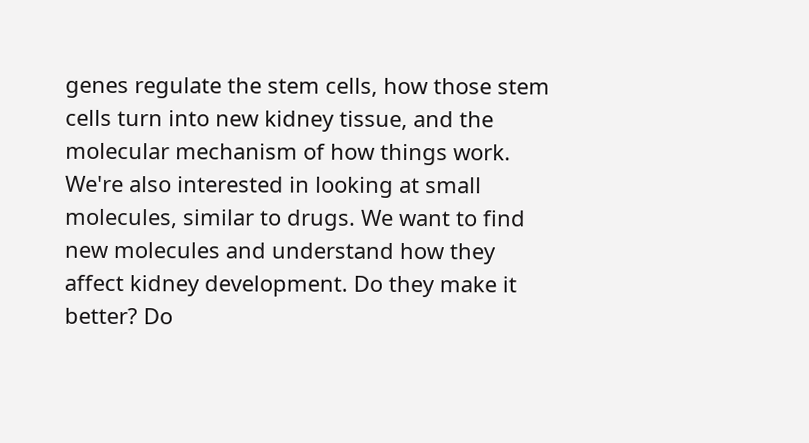genes regulate the stem cells, how those stem cells turn into new kidney tissue, and the molecular mechanism of how things work. We're also interested in looking at small molecules, similar to drugs. We want to find new molecules and understand how they affect kidney development. Do they make it better? Do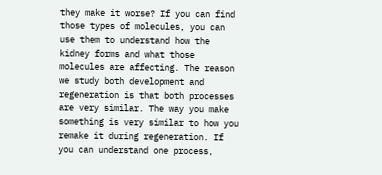they make it worse? If you can find those types of molecules, you can use them to understand how the kidney forms and what those molecules are affecting. The reason we study both development and regeneration is that both processes are very similar. The way you make something is very similar to how you remake it during regeneration. If you can understand one process,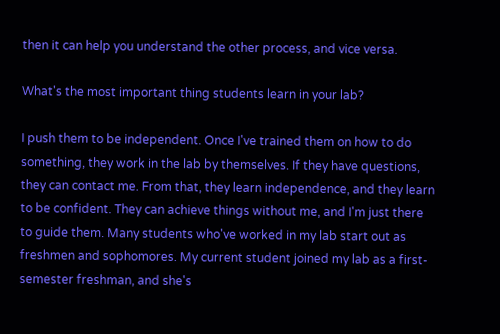then it can help you understand the other process, and vice versa.

What's the most important thing students learn in your lab?

I push them to be independent. Once I've trained them on how to do something, they work in the lab by themselves. If they have questions, they can contact me. From that, they learn independence, and they learn to be confident. They can achieve things without me, and I'm just there to guide them. Many students who've worked in my lab start out as freshmen and sophomores. My current student joined my lab as a first-semester freshman, and she's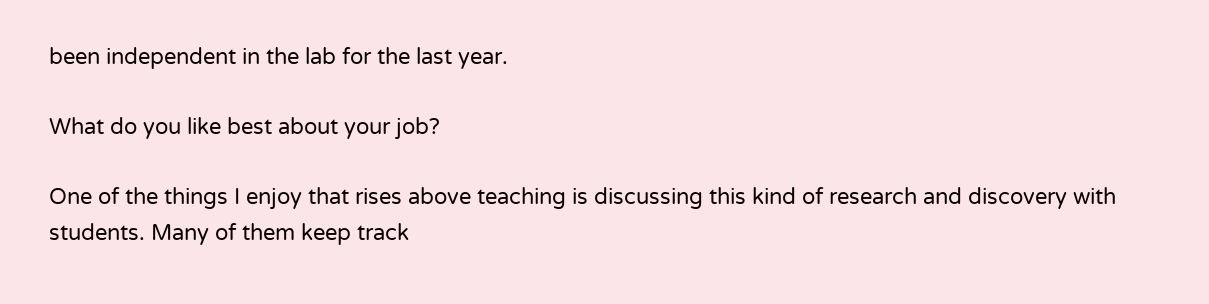been independent in the lab for the last year.

What do you like best about your job?

One of the things I enjoy that rises above teaching is discussing this kind of research and discovery with students. Many of them keep track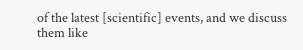of the latest [scientific] events, and we discuss them like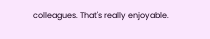colleagues. That's really enjoyable.